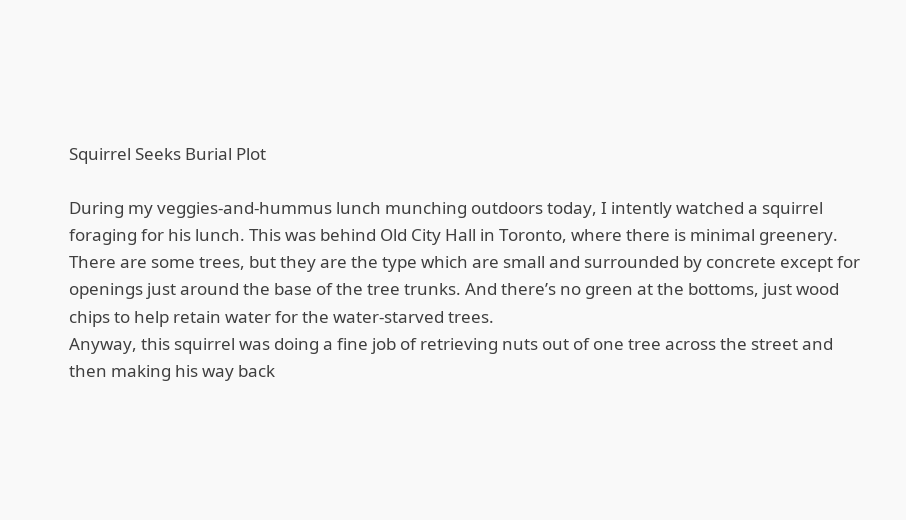Squirrel Seeks Burial Plot

During my veggies-and-hummus lunch munching outdoors today, I intently watched a squirrel foraging for his lunch. This was behind Old City Hall in Toronto, where there is minimal greenery. There are some trees, but they are the type which are small and surrounded by concrete except for openings just around the base of the tree trunks. And there’s no green at the bottoms, just wood chips to help retain water for the water-starved trees.
Anyway, this squirrel was doing a fine job of retrieving nuts out of one tree across the street and then making his way back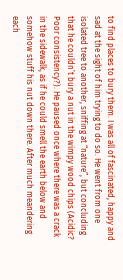to find places to bury them. I was all of fascinated, happy and sad at the sight of him trying to do so. He went from one isolated tree to another, sniffing at “nature”, but concluding that he couldn’t bury a nut in the wimpy wood chips (Acidic? Poor consistency?). He paused once where there was a crack in the sidewalk, as if he could smell the earth below and somehow stuff his nut down there. After much meandering each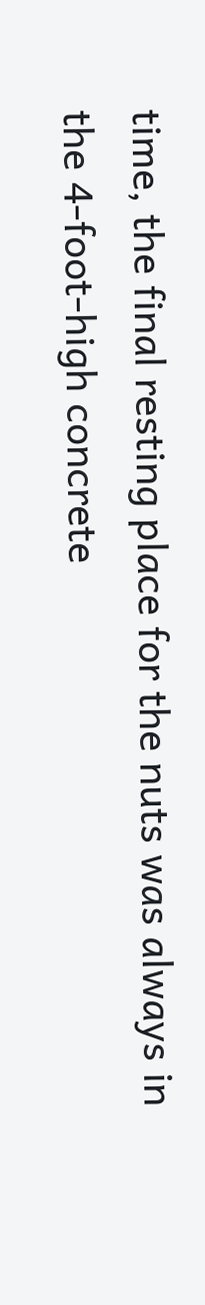time, the final resting place for the nuts was always in the 4-foot-high concrete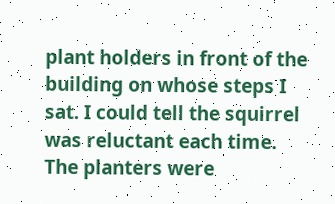plant holders in front of the building on whose steps I sat. I could tell the squirrel was reluctant each time. The planters were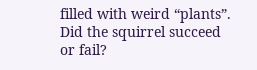filled with weird “plants”.
Did the squirrel succeed or fail?